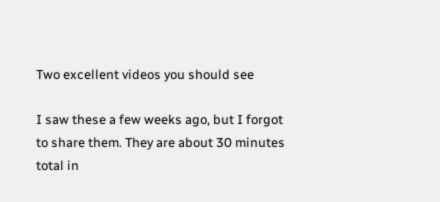Two excellent videos you should see

I saw these a few weeks ago, but I forgot to share them. They are about 30 minutes total in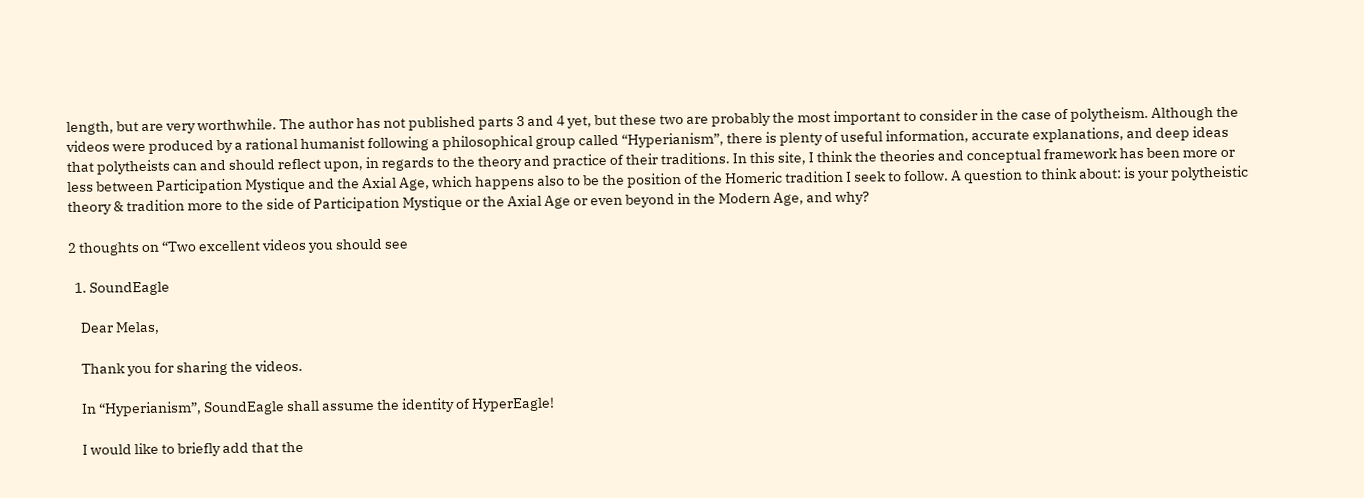length, but are very worthwhile. The author has not published parts 3 and 4 yet, but these two are probably the most important to consider in the case of polytheism. Although the videos were produced by a rational humanist following a philosophical group called “Hyperianism”, there is plenty of useful information, accurate explanations, and deep ideas that polytheists can and should reflect upon, in regards to the theory and practice of their traditions. In this site, I think the theories and conceptual framework has been more or less between Participation Mystique and the Axial Age, which happens also to be the position of the Homeric tradition I seek to follow. A question to think about: is your polytheistic theory & tradition more to the side of Participation Mystique or the Axial Age or even beyond in the Modern Age, and why?

2 thoughts on “Two excellent videos you should see

  1. SoundEagle

    Dear Melas,

    Thank you for sharing the videos.

    In “Hyperianism”, SoundEagle shall assume the identity of HyperEagle!

    I would like to briefly add that the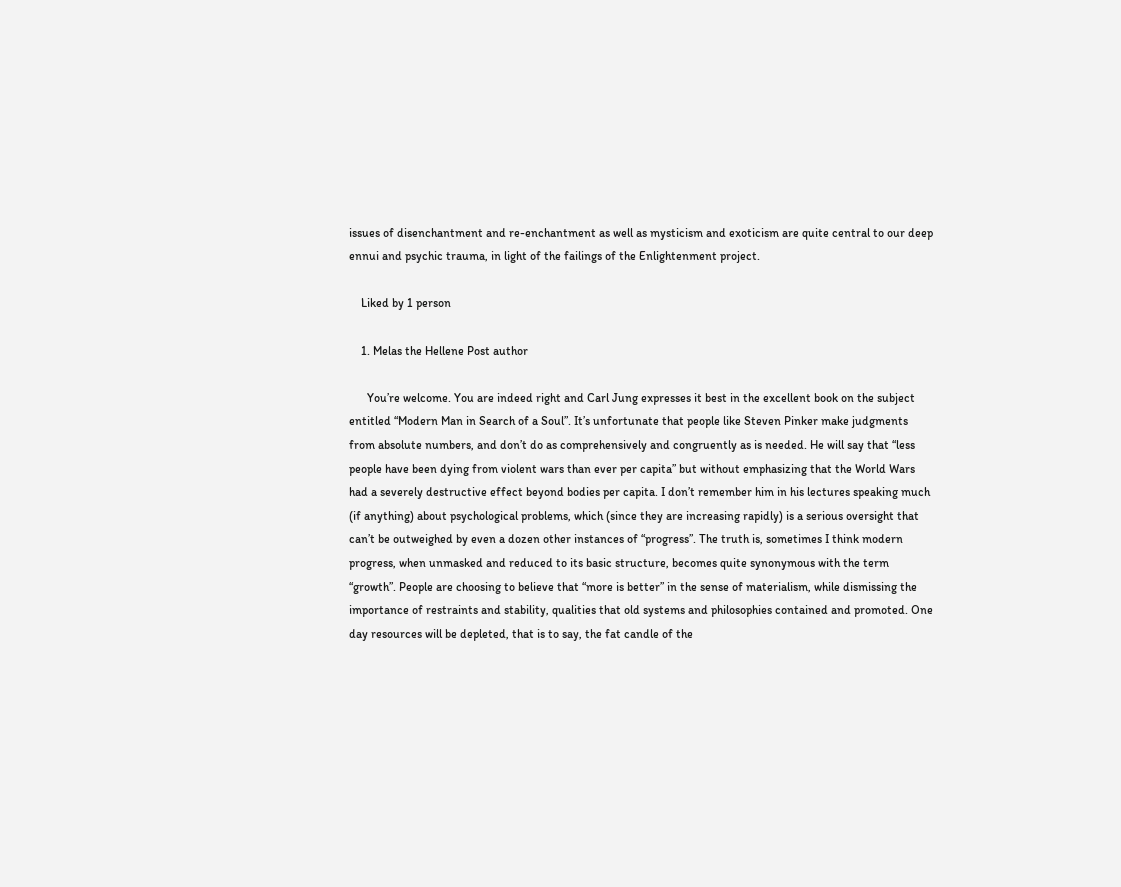issues of disenchantment and re-enchantment as well as mysticism and exoticism are quite central to our deep ennui and psychic trauma, in light of the failings of the Enlightenment project.

    Liked by 1 person

    1. Melas the Hellene Post author

      You’re welcome. You are indeed right and Carl Jung expresses it best in the excellent book on the subject entitled “Modern Man in Search of a Soul”. It’s unfortunate that people like Steven Pinker make judgments from absolute numbers, and don’t do as comprehensively and congruently as is needed. He will say that “less people have been dying from violent wars than ever per capita” but without emphasizing that the World Wars had a severely destructive effect beyond bodies per capita. I don’t remember him in his lectures speaking much (if anything) about psychological problems, which (since they are increasing rapidly) is a serious oversight that can’t be outweighed by even a dozen other instances of “progress”. The truth is, sometimes I think modern progress, when unmasked and reduced to its basic structure, becomes quite synonymous with the term “growth”. People are choosing to believe that “more is better” in the sense of materialism, while dismissing the importance of restraints and stability, qualities that old systems and philosophies contained and promoted. One day resources will be depleted, that is to say, the fat candle of the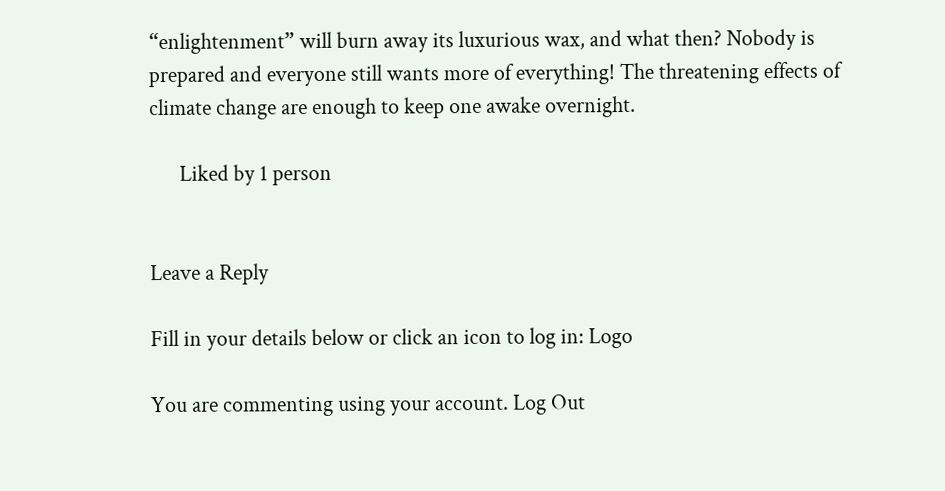“enlightenment” will burn away its luxurious wax, and what then? Nobody is prepared and everyone still wants more of everything! The threatening effects of climate change are enough to keep one awake overnight.

      Liked by 1 person


Leave a Reply

Fill in your details below or click an icon to log in: Logo

You are commenting using your account. Log Out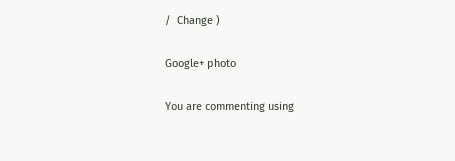/  Change )

Google+ photo

You are commenting using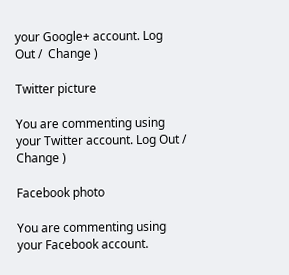your Google+ account. Log Out /  Change )

Twitter picture

You are commenting using your Twitter account. Log Out /  Change )

Facebook photo

You are commenting using your Facebook account.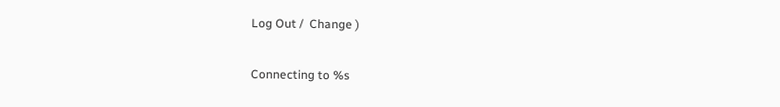Log Out /  Change )

Connecting to %s